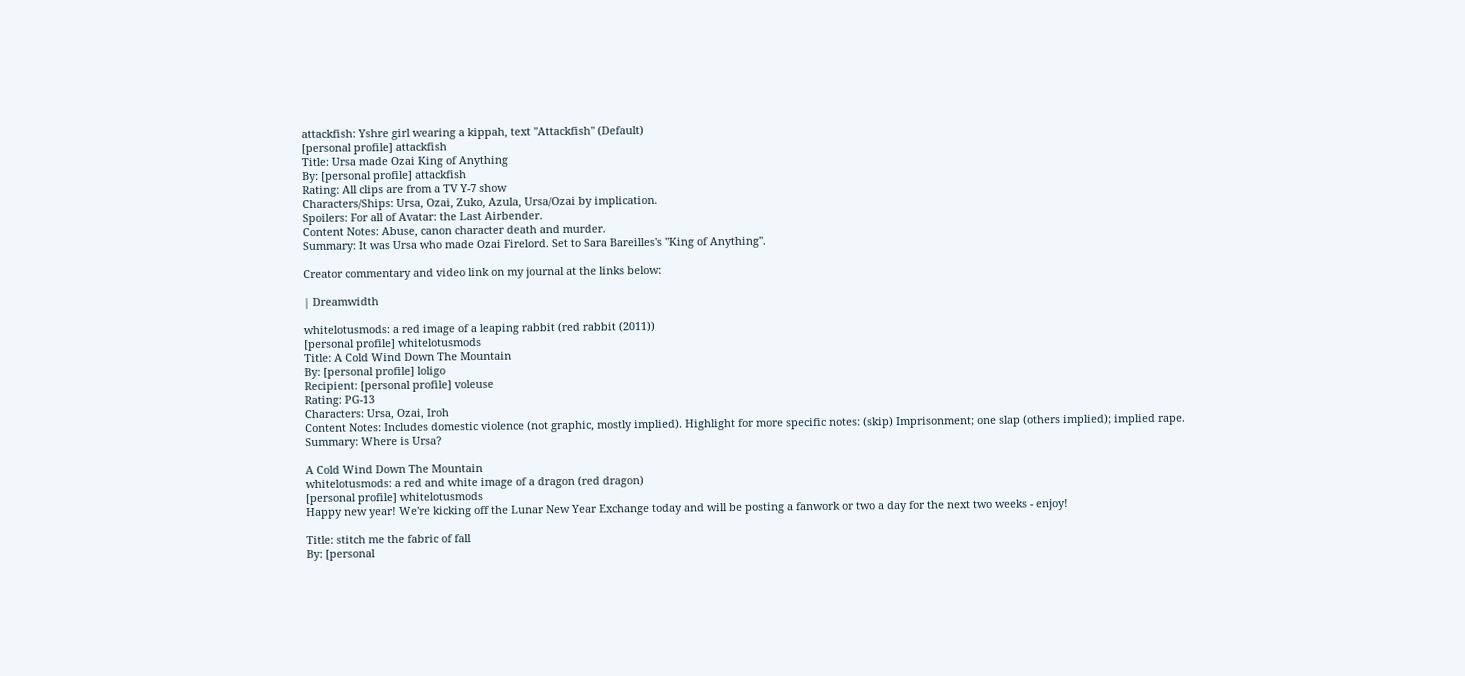attackfish: Yshre girl wearing a kippah, text "Attackfish" (Default)
[personal profile] attackfish
Title: Ursa made Ozai King of Anything
By: [personal profile] attackfish
Rating: All clips are from a TV Y-7 show
Characters/Ships: Ursa, Ozai, Zuko, Azula, Ursa/Ozai by implication.
Spoilers: For all of Avatar: the Last Airbender.
Content Notes: Abuse, canon character death and murder.
Summary: It was Ursa who made Ozai Firelord. Set to Sara Bareilles's "King of Anything".

Creator commentary and video link on my journal at the links below:

| Dreamwidth

whitelotusmods: a red image of a leaping rabbit (red rabbit (2011))
[personal profile] whitelotusmods
Title: A Cold Wind Down The Mountain
By: [personal profile] loligo
Recipient: [personal profile] voleuse
Rating: PG-13
Characters: Ursa, Ozai, Iroh
Content Notes: Includes domestic violence (not graphic, mostly implied). Highlight for more specific notes: (skip) Imprisonment; one slap (others implied); implied rape.
Summary: Where is Ursa?

A Cold Wind Down The Mountain
whitelotusmods: a red and white image of a dragon (red dragon)
[personal profile] whitelotusmods
Happy new year! We're kicking off the Lunar New Year Exchange today and will be posting a fanwork or two a day for the next two weeks - enjoy!

Title: stitch me the fabric of fall
By: [personal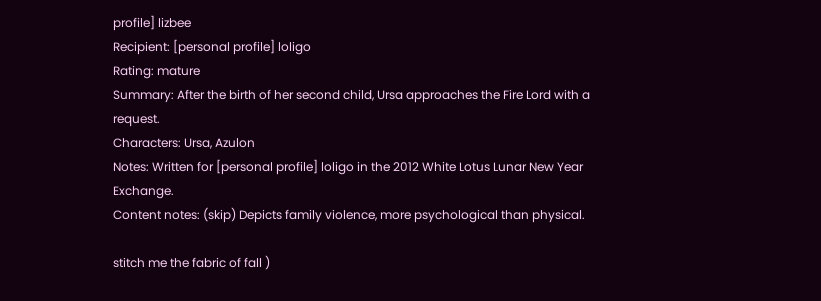profile] lizbee
Recipient: [personal profile] loligo
Rating: mature
Summary: After the birth of her second child, Ursa approaches the Fire Lord with a request.
Characters: Ursa, Azulon
Notes: Written for [personal profile] loligo in the 2012 White Lotus Lunar New Year Exchange.
Content notes: (skip) Depicts family violence, more psychological than physical.

stitch me the fabric of fall )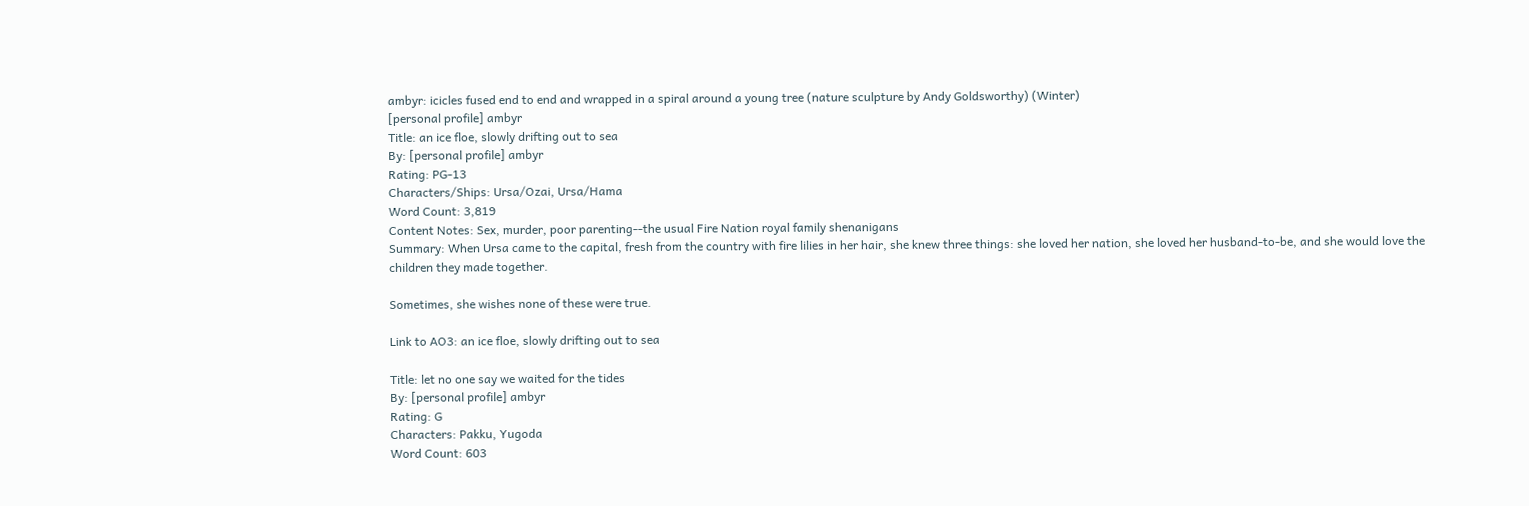ambyr: icicles fused end to end and wrapped in a spiral around a young tree (nature sculpture by Andy Goldsworthy) (Winter)
[personal profile] ambyr
Title: an ice floe, slowly drifting out to sea
By: [personal profile] ambyr
Rating: PG-13
Characters/Ships: Ursa/Ozai, Ursa/Hama
Word Count: 3,819
Content Notes: Sex, murder, poor parenting--the usual Fire Nation royal family shenanigans
Summary: When Ursa came to the capital, fresh from the country with fire lilies in her hair, she knew three things: she loved her nation, she loved her husband-to-be, and she would love the children they made together.

Sometimes, she wishes none of these were true.

Link to AO3: an ice floe, slowly drifting out to sea

Title: let no one say we waited for the tides
By: [personal profile] ambyr
Rating: G
Characters: Pakku, Yugoda
Word Count: 603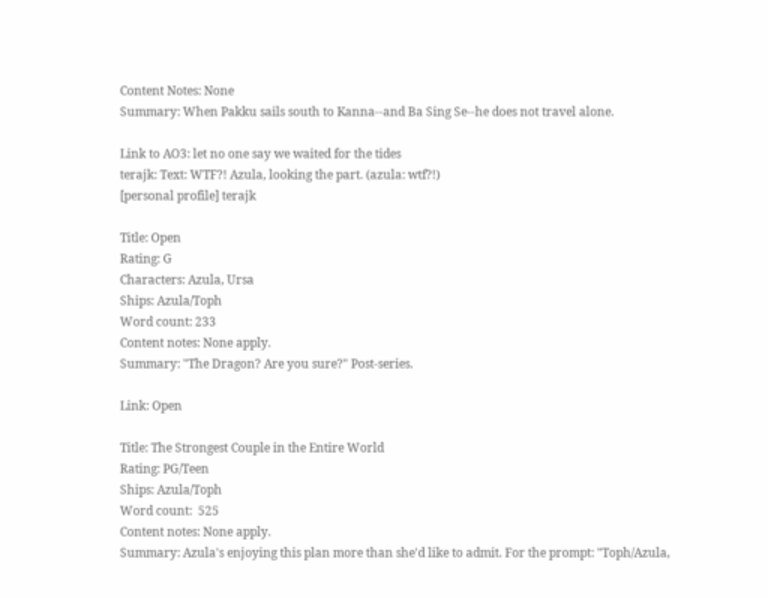Content Notes: None
Summary: When Pakku sails south to Kanna--and Ba Sing Se--he does not travel alone.

Link to AO3: let no one say we waited for the tides
terajk: Text: WTF?! Azula, looking the part. (azula: wtf?!)
[personal profile] terajk

Title: Open
Rating: G
Characters: Azula, Ursa
Ships: Azula/Toph
Word count: 233
Content notes: None apply.
Summary: "The Dragon? Are you sure?" Post-series.

Link: Open

Title: The Strongest Couple in the Entire World
Rating: PG/Teen
Ships: Azula/Toph
Word count:  525
Content notes: None apply.
Summary: Azula's enjoying this plan more than she'd like to admit. For the prompt: "Toph/Azula,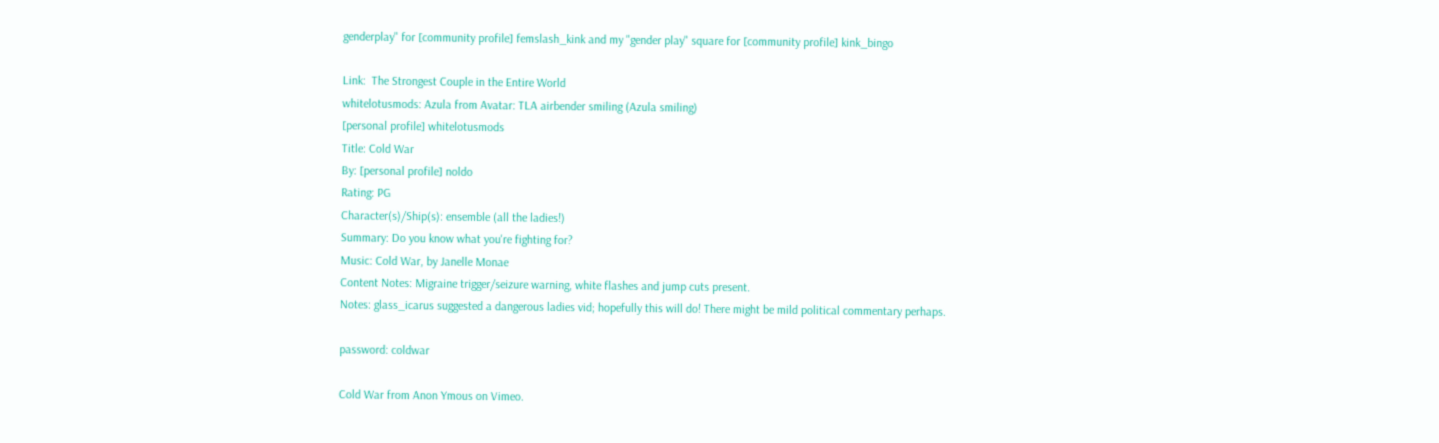genderplay" for [community profile] femslash_kink and my "gender play" square for [community profile] kink_bingo

Link:  The Strongest Couple in the Entire World
whitelotusmods: Azula from Avatar: TLA airbender smiling (Azula smiling)
[personal profile] whitelotusmods
Title: Cold War
By: [personal profile] noldo
Rating: PG
Character(s)/Ship(s): ensemble (all the ladies!)
Summary: Do you know what you're fighting for?
Music: Cold War, by Janelle Monae
Content Notes: Migraine trigger/seizure warning, white flashes and jump cuts present.
Notes: glass_icarus suggested a dangerous ladies vid; hopefully this will do! There might be mild political commentary perhaps.

password: coldwar

Cold War from Anon Ymous on Vimeo.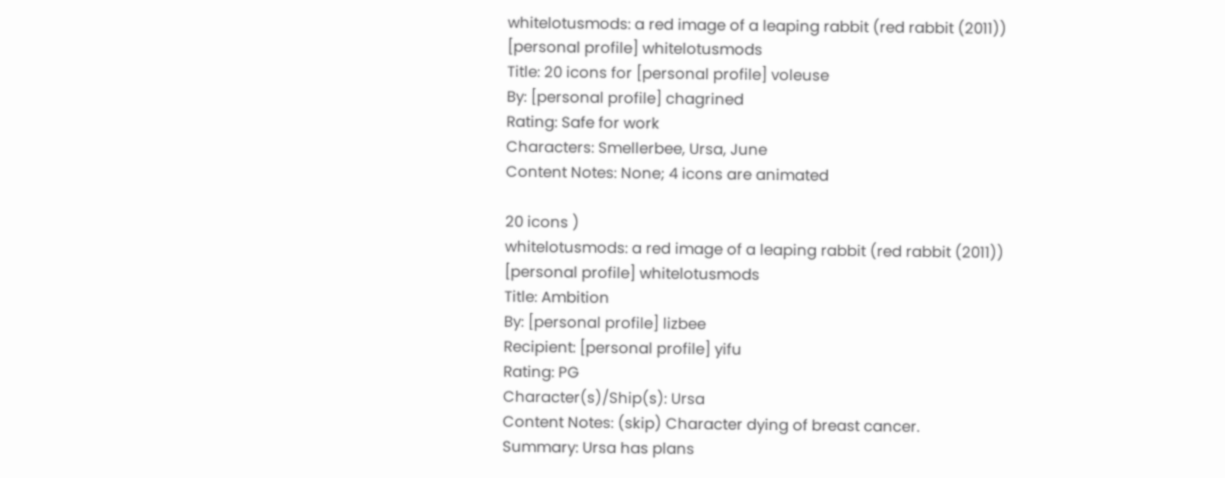whitelotusmods: a red image of a leaping rabbit (red rabbit (2011))
[personal profile] whitelotusmods
Title: 20 icons for [personal profile] voleuse
By: [personal profile] chagrined
Rating: Safe for work
Characters: Smellerbee, Ursa, June
Content Notes: None; 4 icons are animated

20 icons )
whitelotusmods: a red image of a leaping rabbit (red rabbit (2011))
[personal profile] whitelotusmods
Title: Ambition
By: [personal profile] lizbee
Recipient: [personal profile] yifu
Rating: PG
Character(s)/Ship(s): Ursa
Content Notes: (skip) Character dying of breast cancer.
Summary: Ursa has plans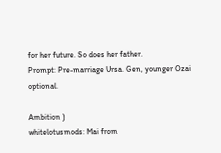for her future. So does her father.
Prompt: Pre-marriage Ursa. Gen, younger Ozai optional.

Ambition )
whitelotusmods: Mai from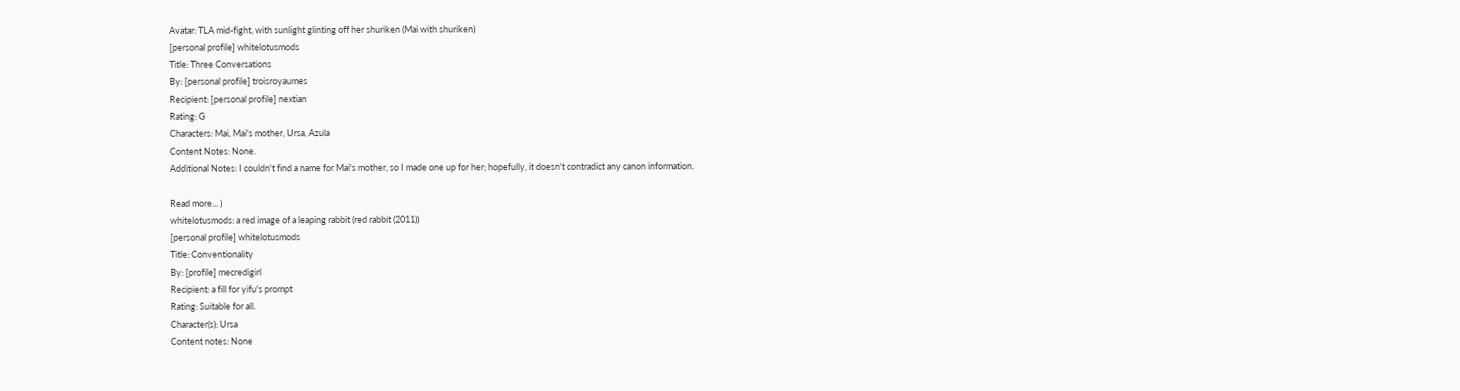Avatar: TLA mid-fight, with sunlight glinting off her shuriken (Mai with shuriken)
[personal profile] whitelotusmods
Title: Three Conversations
By: [personal profile] troisroyaumes
Recipient: [personal profile] nextian
Rating: G
Characters: Mai, Mai's mother, Ursa, Azula
Content Notes: None.
Additional Notes: I couldn't find a name for Mai's mother, so I made one up for her; hopefully, it doesn't contradict any canon information.

Read more... )
whitelotusmods: a red image of a leaping rabbit (red rabbit (2011))
[personal profile] whitelotusmods
Title: Conventionality
By: [profile] mecredigirl
Recipient: a fill for yifu's prompt
Rating: Suitable for all.
Character(s): Ursa
Content notes: None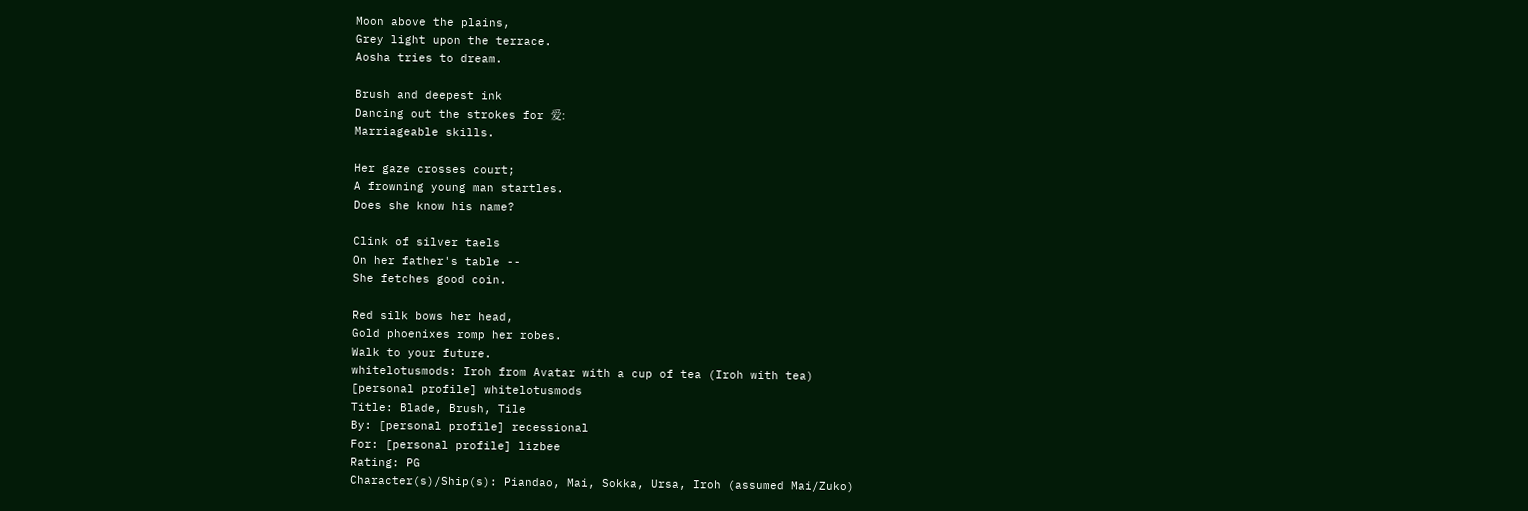Moon above the plains,
Grey light upon the terrace.
Aosha tries to dream.

Brush and deepest ink
Dancing out the strokes for 爱:
Marriageable skills.

Her gaze crosses court;
A frowning young man startles.
Does she know his name?

Clink of silver taels
On her father's table --
She fetches good coin.

Red silk bows her head,
Gold phoenixes romp her robes.
Walk to your future.
whitelotusmods: Iroh from Avatar with a cup of tea (Iroh with tea)
[personal profile] whitelotusmods
Title: Blade, Brush, Tile
By: [personal profile] recessional
For: [personal profile] lizbee
Rating: PG
Character(s)/Ship(s): Piandao, Mai, Sokka, Ursa, Iroh (assumed Mai/Zuko)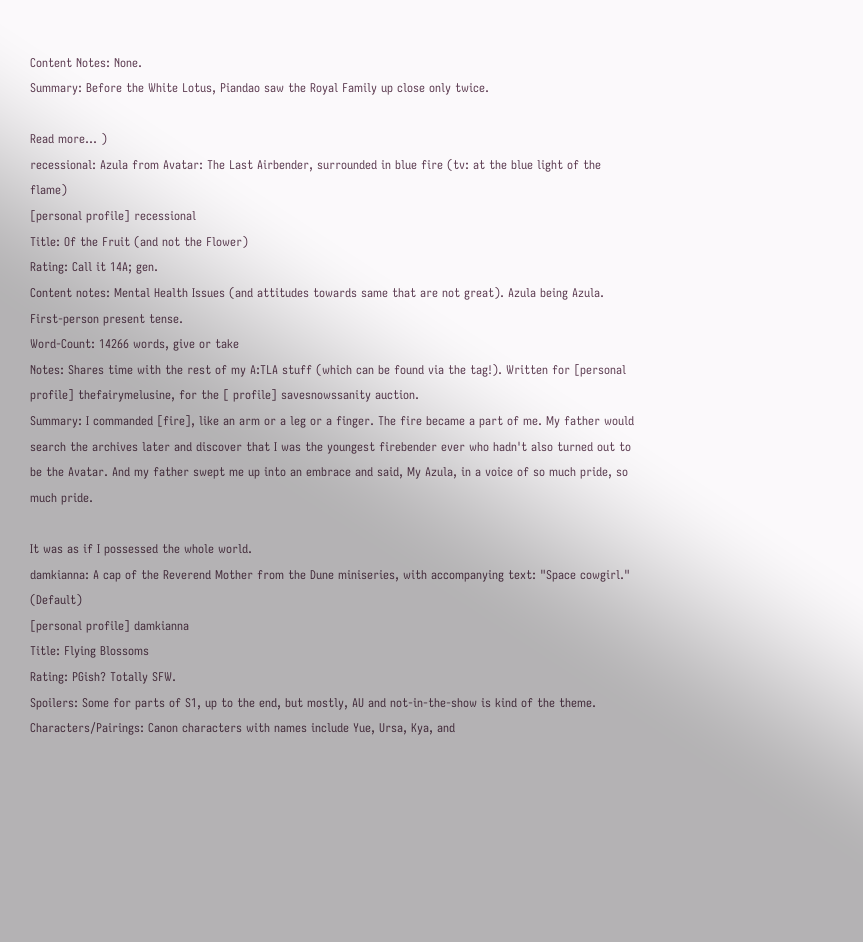Content Notes: None.
Summary: Before the White Lotus, Piandao saw the Royal Family up close only twice.

Read more... )
recessional: Azula from Avatar: The Last Airbender, surrounded in blue fire (tv: at the blue light of the flame)
[personal profile] recessional
Title: Of the Fruit (and not the Flower)
Rating: Call it 14A; gen.
Content notes: Mental Health Issues (and attitudes towards same that are not great). Azula being Azula. First-person present tense.
Word-Count: 14266 words, give or take
Notes: Shares time with the rest of my A:TLA stuff (which can be found via the tag!). Written for [personal profile] thefairymelusine, for the [ profile] savesnowssanity auction.
Summary: I commanded [fire], like an arm or a leg or a finger. The fire became a part of me. My father would search the archives later and discover that I was the youngest firebender ever who hadn't also turned out to be the Avatar. And my father swept me up into an embrace and said, My Azula, in a voice of so much pride, so much pride.

It was as if I possessed the whole world.
damkianna: A cap of the Reverend Mother from the Dune miniseries, with accompanying text: "Space cowgirl." (Default)
[personal profile] damkianna
Title: Flying Blossoms
Rating: PGish? Totally SFW.
Spoilers: Some for parts of S1, up to the end, but mostly, AU and not-in-the-show is kind of the theme.
Characters/Pairings: Canon characters with names include Yue, Ursa, Kya, and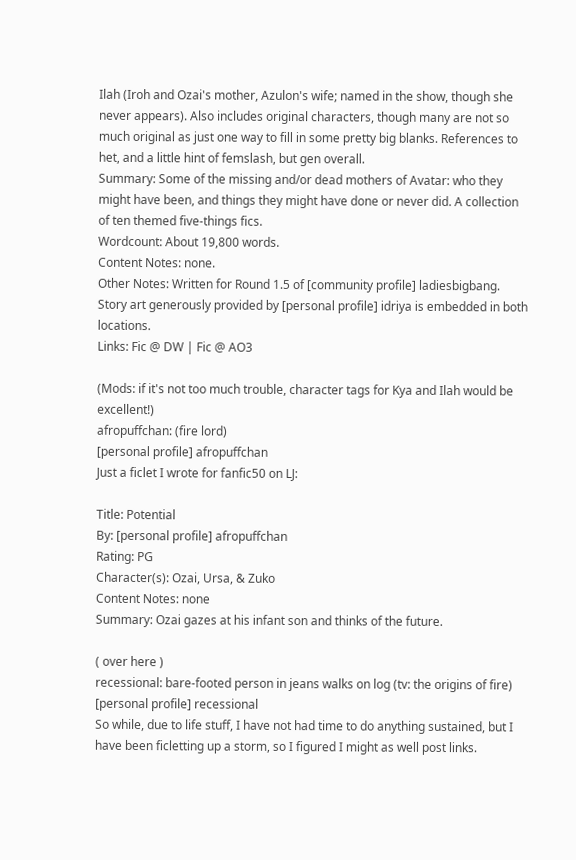Ilah (Iroh and Ozai's mother, Azulon's wife; named in the show, though she never appears). Also includes original characters, though many are not so much original as just one way to fill in some pretty big blanks. References to het, and a little hint of femslash, but gen overall.
Summary: Some of the missing and/or dead mothers of Avatar: who they might have been, and things they might have done or never did. A collection of ten themed five-things fics.
Wordcount: About 19,800 words.
Content Notes: none.
Other Notes: Written for Round 1.5 of [community profile] ladiesbigbang. Story art generously provided by [personal profile] idriya is embedded in both locations.
Links: Fic @ DW | Fic @ AO3

(Mods: if it's not too much trouble, character tags for Kya and Ilah would be excellent!)
afropuffchan: (fire lord)
[personal profile] afropuffchan
Just a ficlet I wrote for fanfic50 on LJ:

Title: Potential
By: [personal profile] afropuffchan
Rating: PG
Character(s): Ozai, Ursa, & Zuko
Content Notes: none
Summary: Ozai gazes at his infant son and thinks of the future.

( over here )
recessional: bare-footed person in jeans walks on log (tv: the origins of fire)
[personal profile] recessional
So while, due to life stuff, I have not had time to do anything sustained, but I have been ficletting up a storm, so I figured I might as well post links.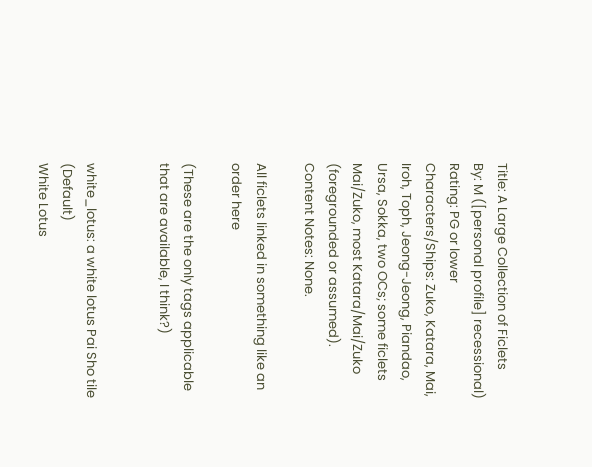Title: A Large Collection of Ficlets
By: M ([personal profile] recessional)
Rating: PG or lower
Characters/Ships: Zuko, Katara, Mai, Iroh, Toph, Jeong-Jeong, Piandao, Ursa, Sokka, two OCs; some ficlets Mai/Zuko, most Katara/Mai/Zuko (foregrounded or assumed).
Content Notes: None.

All ficlets linked in something like an order here

(These are the only tags applicable that are available, I think?)


white_lotus: a white lotus Pai Sho tile (Default)
White Lotus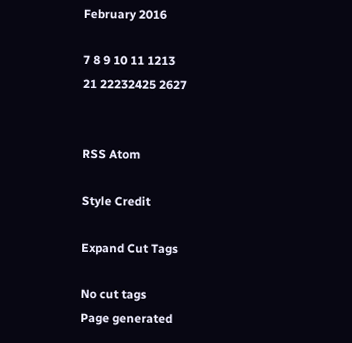February 2016

7 8 9 10 11 1213
21 22232425 2627


RSS Atom

Style Credit

Expand Cut Tags

No cut tags
Page generated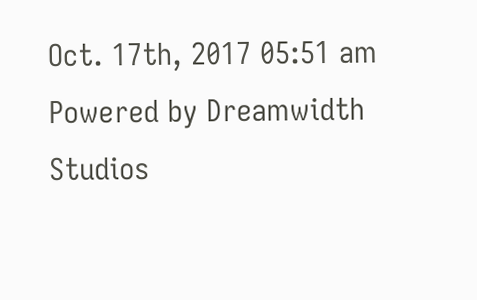Oct. 17th, 2017 05:51 am
Powered by Dreamwidth Studios